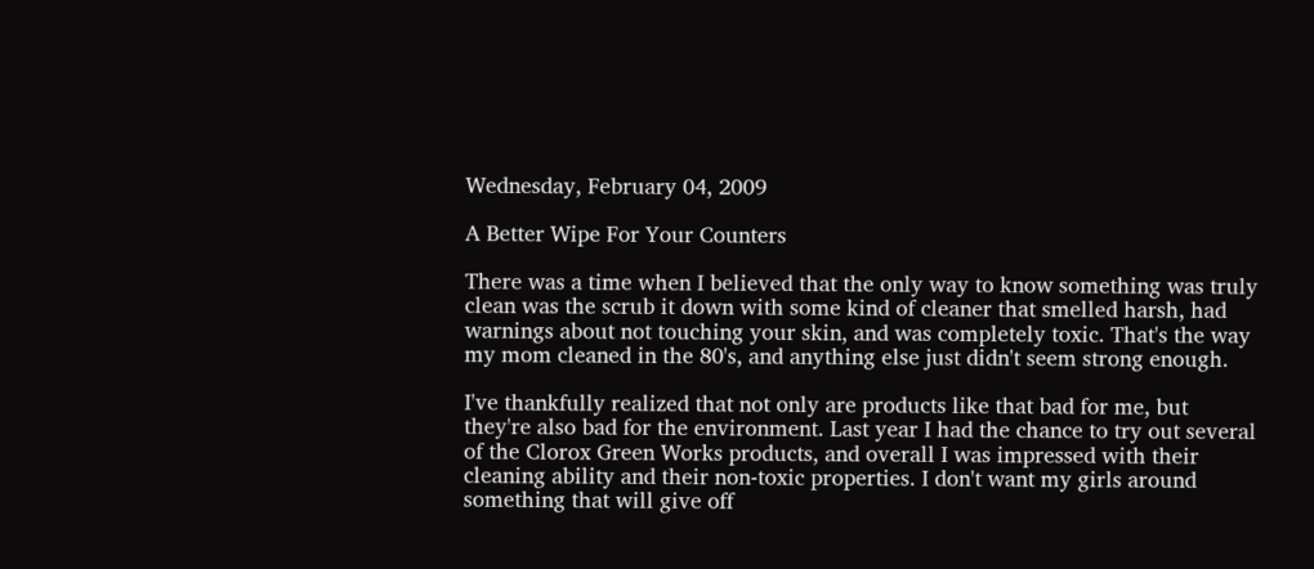Wednesday, February 04, 2009

A Better Wipe For Your Counters

There was a time when I believed that the only way to know something was truly clean was the scrub it down with some kind of cleaner that smelled harsh, had warnings about not touching your skin, and was completely toxic. That's the way my mom cleaned in the 80's, and anything else just didn't seem strong enough.

I've thankfully realized that not only are products like that bad for me, but they're also bad for the environment. Last year I had the chance to try out several of the Clorox Green Works products, and overall I was impressed with their cleaning ability and their non-toxic properties. I don't want my girls around something that will give off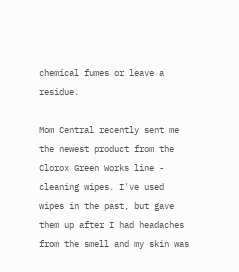chemical fumes or leave a residue.

Mom Central recently sent me the newest product from the Clorox Green Works line - cleaning wipes. I've used wipes in the past, but gave them up after I had headaches from the smell and my skin was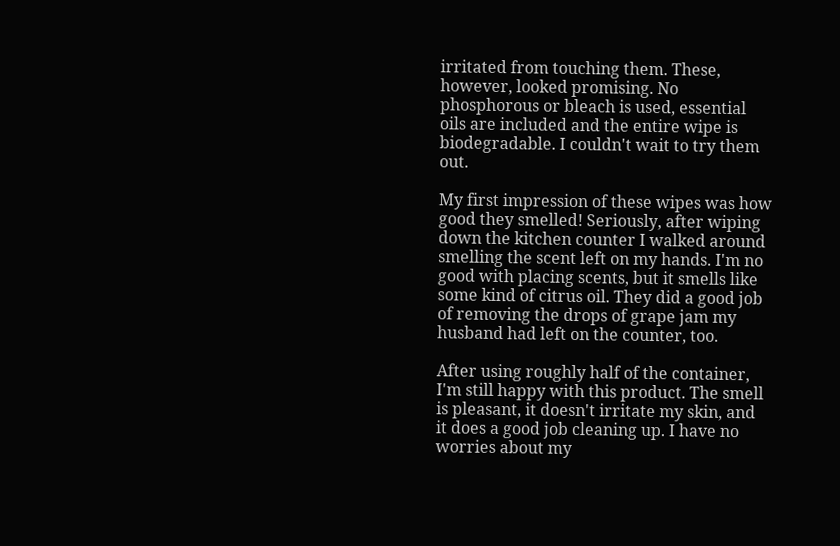irritated from touching them. These, however, looked promising. No phosphorous or bleach is used, essential oils are included and the entire wipe is biodegradable. I couldn't wait to try them out.

My first impression of these wipes was how good they smelled! Seriously, after wiping down the kitchen counter I walked around smelling the scent left on my hands. I'm no good with placing scents, but it smells like some kind of citrus oil. They did a good job of removing the drops of grape jam my husband had left on the counter, too.

After using roughly half of the container, I'm still happy with this product. The smell is pleasant, it doesn't irritate my skin, and it does a good job cleaning up. I have no worries about my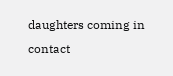daughters coming in contact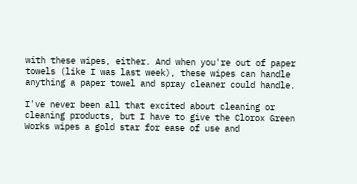with these wipes, either. And when you're out of paper towels (like I was last week), these wipes can handle anything a paper towel and spray cleaner could handle.

I've never been all that excited about cleaning or cleaning products, but I have to give the Clorox Green Works wipes a gold star for ease of use and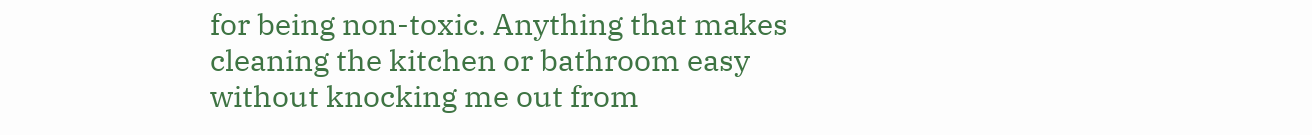for being non-toxic. Anything that makes cleaning the kitchen or bathroom easy without knocking me out from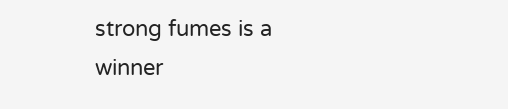strong fumes is a winner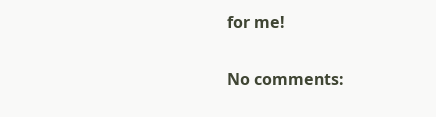for me!

No comments: